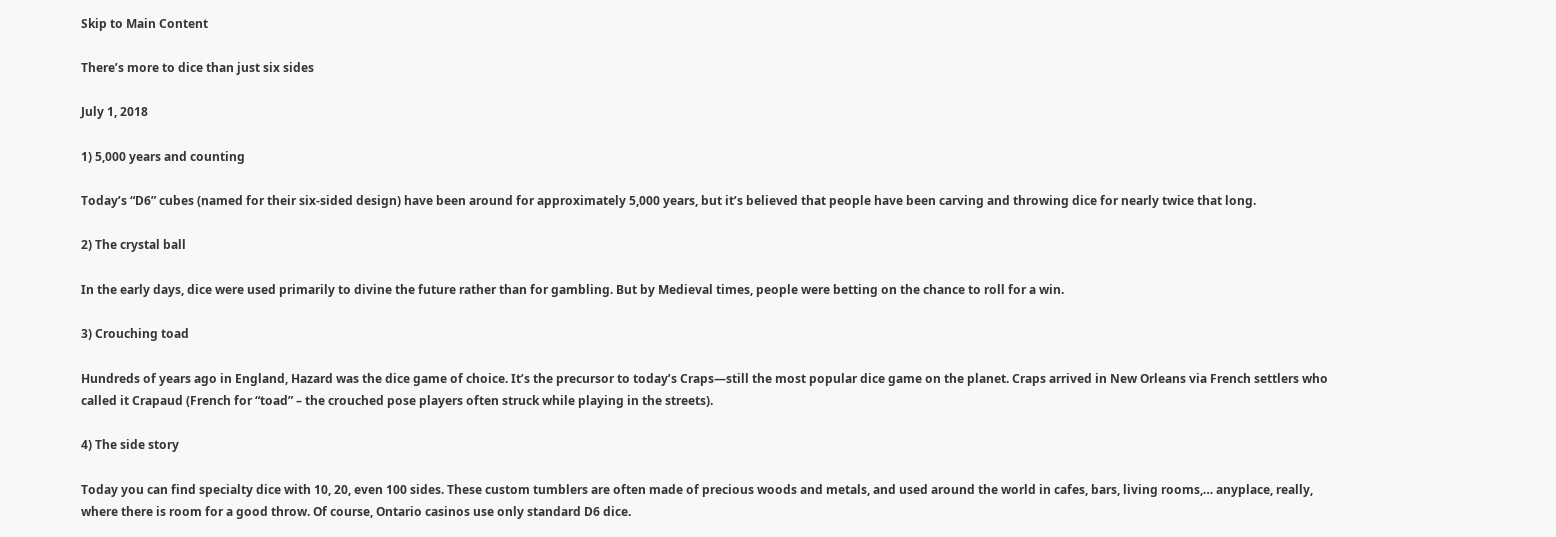Skip to Main Content

There’s more to dice than just six sides

July 1, 2018

1) 5,000 years and counting

Today’s “D6” cubes (named for their six-sided design) have been around for approximately 5,000 years, but it’s believed that people have been carving and throwing dice for nearly twice that long.

2) The crystal ball

In the early days, dice were used primarily to divine the future rather than for gambling. But by Medieval times, people were betting on the chance to roll for a win.

3) Crouching toad

Hundreds of years ago in England, Hazard was the dice game of choice. It’s the precursor to today’s Craps—still the most popular dice game on the planet. Craps arrived in New Orleans via French settlers who called it Crapaud (French for “toad” – the crouched pose players often struck while playing in the streets).

4) The side story

Today you can find specialty dice with 10, 20, even 100 sides. These custom tumblers are often made of precious woods and metals, and used around the world in cafes, bars, living rooms,… anyplace, really, where there is room for a good throw. Of course, Ontario casinos use only standard D6 dice.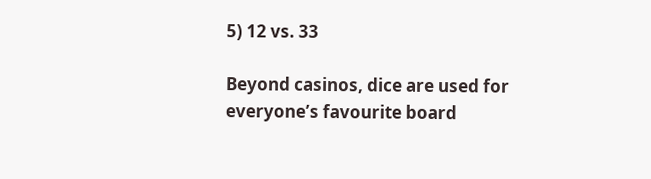5) 12 vs. 33

Beyond casinos, dice are used for everyone’s favourite board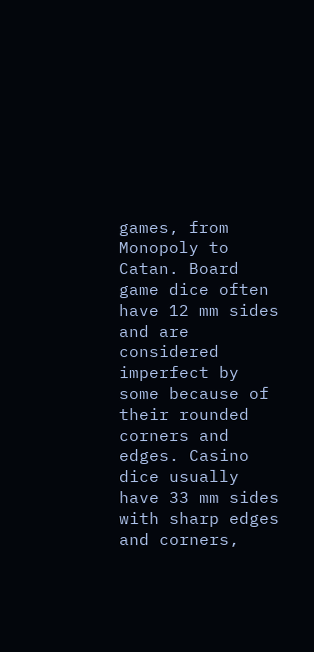games, from Monopoly to Catan. Board game dice often have 12 mm sides and are considered imperfect by some because of their rounded corners and edges. Casino dice usually have 33 mm sides with sharp edges and corners,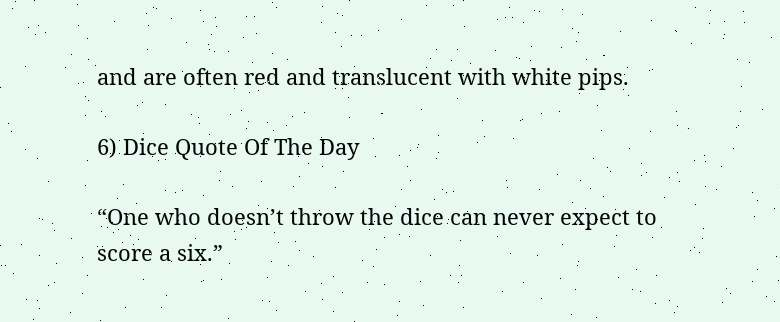and are often red and translucent with white pips.

6) Dice Quote Of The Day

“One who doesn’t throw the dice can never expect to score a six.”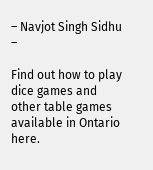– Navjot Singh Sidhu –

Find out how to play dice games and other table games available in Ontario here.